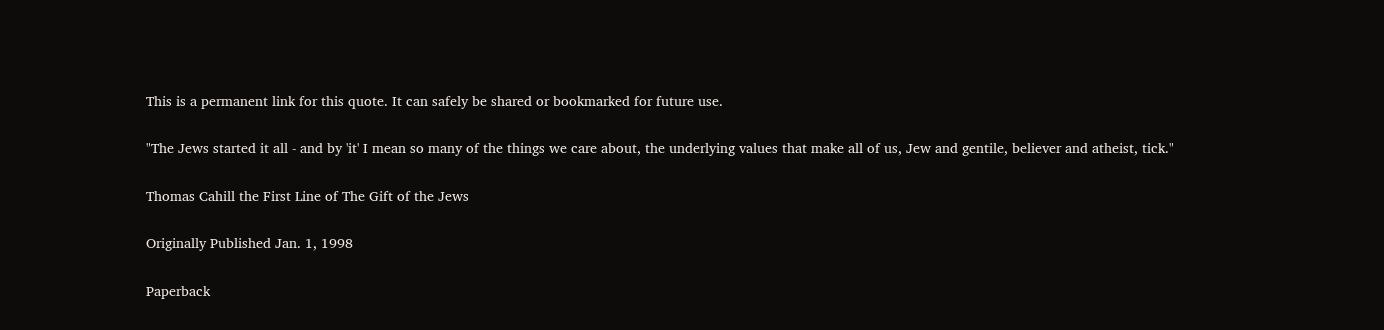This is a permanent link for this quote. It can safely be shared or bookmarked for future use.

"The Jews started it all - and by 'it' I mean so many of the things we care about, the underlying values that make all of us, Jew and gentile, believer and atheist, tick."

Thomas Cahill the First Line of The Gift of the Jews

Originally Published Jan. 1, 1998

Paperback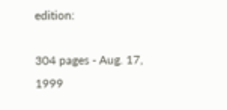edition:

304 pages - Aug. 17, 1999